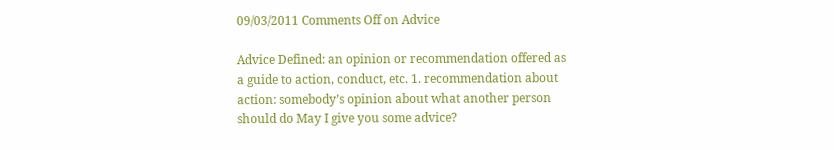09/03/2011 Comments Off on Advice

Advice Defined: an opinion or recommendation offered as a guide to action, conduct, etc. 1. recommendation about action: somebody’s opinion about what another person should do May I give you some advice?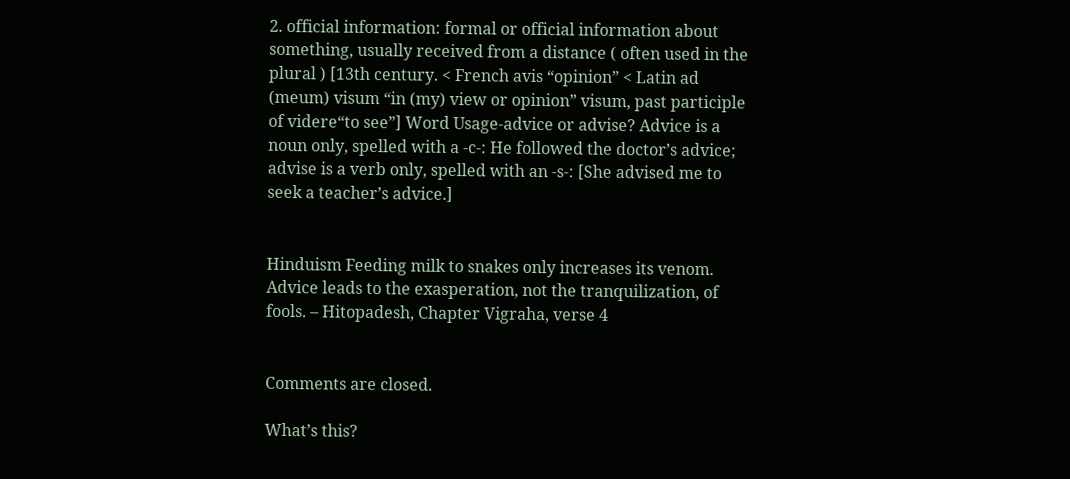2. official information: formal or official information about something, usually received from a distance ( often used in the plural ) [13th century. < French avis “opinion” < Latin ad (meum) visum “in (my) view or opinion” visum, past participle of videre“to see”] Word Usage-advice or advise? Advice is a noun only, spelled with a -c-: He followed the doctor’s advice; advise is a verb only, spelled with an -s-: [She advised me to seek a teacher’s advice.]


Hinduism Feeding milk to snakes only increases its venom. Advice leads to the exasperation, not the tranquilization, of fools. – Hitopadesh, Chapter Vigraha, verse 4


Comments are closed.

What’s this?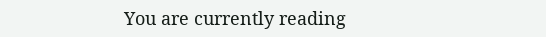You are currently reading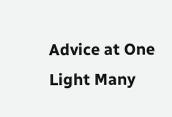Advice at One Light Many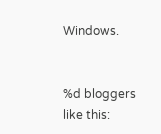Windows.


%d bloggers like this: